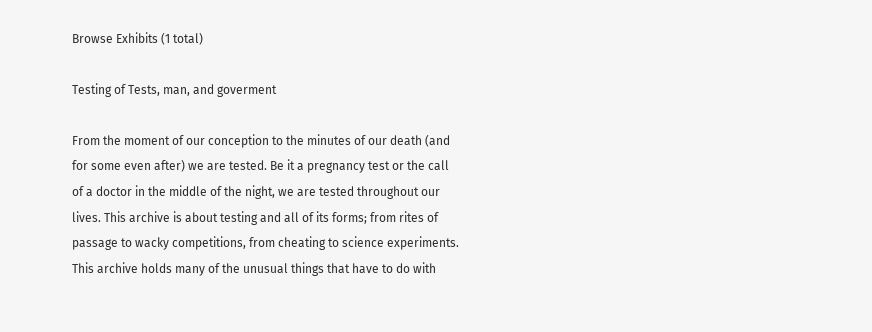Browse Exhibits (1 total)

Testing of Tests, man, and goverment

From the moment of our conception to the minutes of our death (and for some even after) we are tested. Be it a pregnancy test or the call of a doctor in the middle of the night, we are tested throughout our lives. This archive is about testing and all of its forms; from rites of passage to wacky competitions, from cheating to science experiments. This archive holds many of the unusual things that have to do with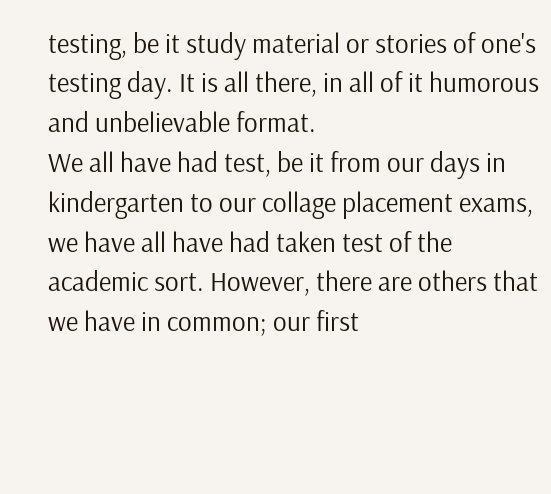testing, be it study material or stories of one's testing day. It is all there, in all of it humorous and unbelievable format.
We all have had test, be it from our days in kindergarten to our collage placement exams, we have all have had taken test of the academic sort. However, there are others that we have in common; our first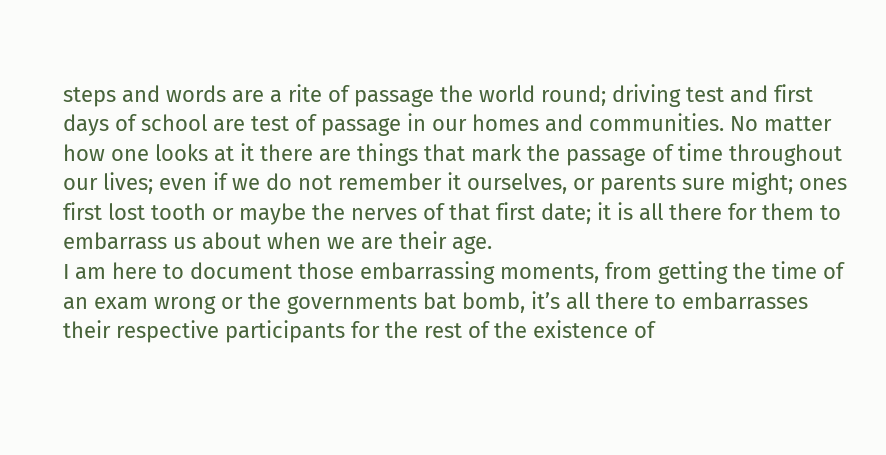steps and words are a rite of passage the world round; driving test and first days of school are test of passage in our homes and communities. No matter how one looks at it there are things that mark the passage of time throughout our lives; even if we do not remember it ourselves, or parents sure might; ones first lost tooth or maybe the nerves of that first date; it is all there for them to embarrass us about when we are their age.
I am here to document those embarrassing moments, from getting the time of an exam wrong or the governments bat bomb, it’s all there to embarrasses their respective participants for the rest of the existence of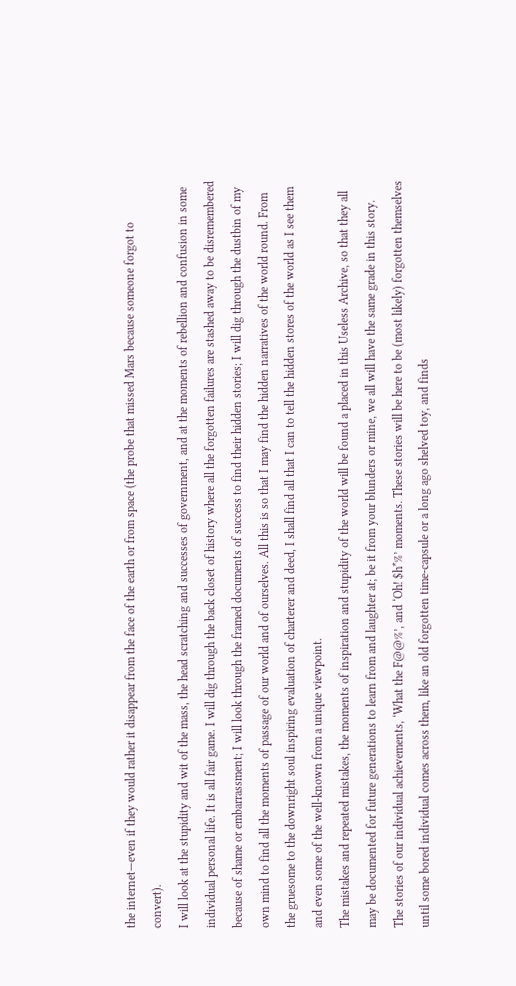the internet—even if they would rather it disappear from the face of the earth or from space (the probe that missed Mars because someone forgot to convert).
I will look at the stupidity and wit of the mass, the head scratching and successes of government, and at the moments of rebellion and confusion in some individual personal life. It is all fair game. I will dig through the back closet of history where all the forgotten failures are stashed away to be disremembered because of shame or embarrassment; I will look through the framed documents of success to find their hidden stories; I will dig through the dustbin of my own mind to find all the moments of passage of our world and of ourselves. All this is so that I may find the hidden narratives of the world round. From the gruesome to the downright soul inspiring evaluation of charterer and deed, I shall find all that I can to tell the hidden stores of the world as I see them and even some of the well-known from a unique viewpoint.
The mistakes and repeated mistakes, the moments of inspiration and stupidity of the world will be found a placed in this Useless Archive, so that they all may be documented for future generations to learn from and laughter at; be it from your blunders or mine, we all will have the same grade in this story. The stories of our individual achievements, ‘What the F@@%’, and ‘Oh! $h*%’ moments. These stories will be here to be (most likely) forgotten themselves until some bored individual comes across them, like an old forgotten time-capsule or a long ago shelved toy, and finds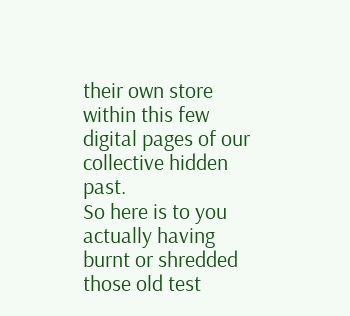their own store within this few digital pages of our collective hidden past.
So here is to you actually having burnt or shredded those old test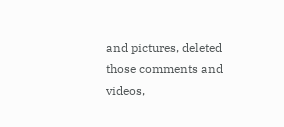and pictures, deleted those comments and videos,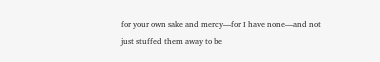for your own sake and mercy—for I have none—and not just stuffed them away to be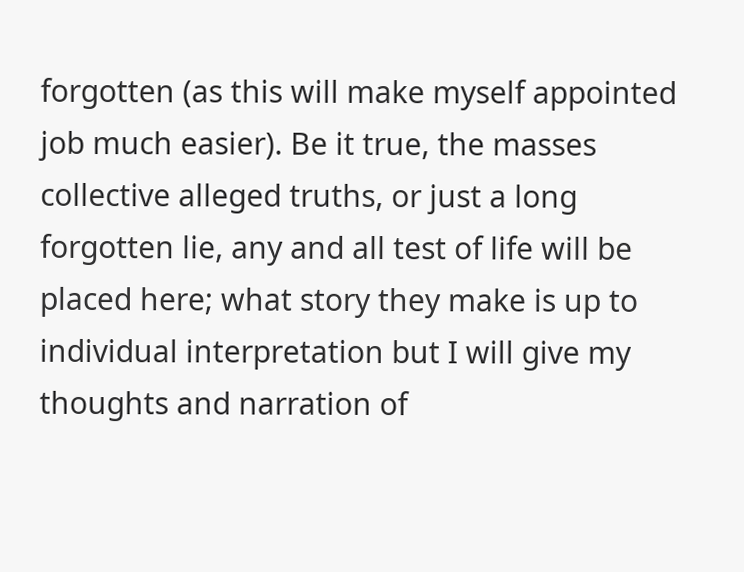forgotten (as this will make myself appointed job much easier). Be it true, the masses collective alleged truths, or just a long forgotten lie, any and all test of life will be placed here; what story they make is up to individual interpretation but I will give my thoughts and narration of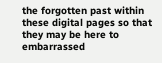the forgotten past within these digital pages so that they may be here to embarrassed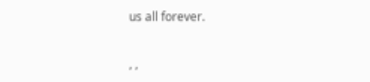us all forever.

, ,